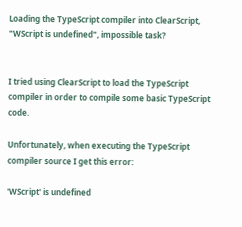Loading the TypeScript compiler into ClearScript, "WScript is undefined", impossible task?


I tried using ClearScript to load the TypeScript compiler in order to compile some basic TypeScript code.

Unfortunately, when executing the TypeScript compiler source I get this error:

'WScript' is undefined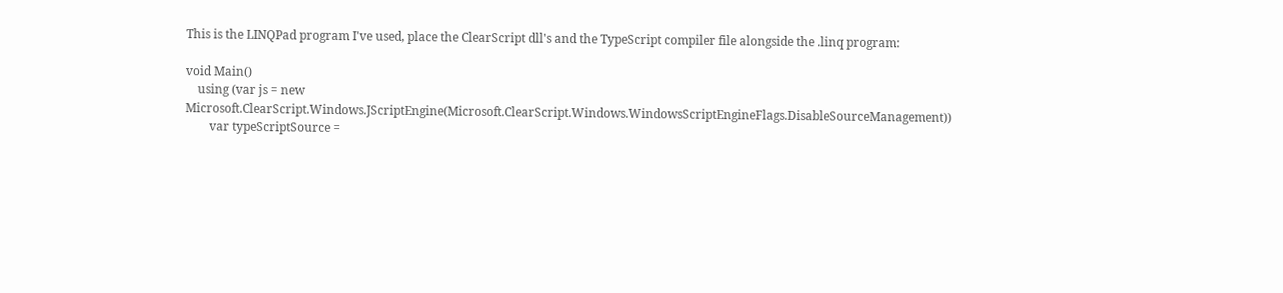This is the LINQPad program I've used, place the ClearScript dll's and the TypeScript compiler file alongside the .linq program:

void Main()
    using (var js = new Microsoft.ClearScript.Windows.JScriptEngine(Microsoft.ClearScript.Windows.WindowsScriptEngineFlags.DisableSourceManagement))
        var typeScriptSource =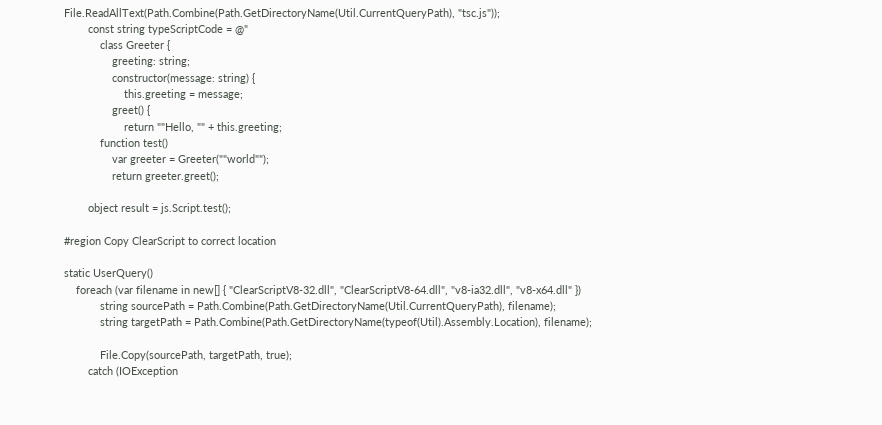File.ReadAllText(Path.Combine(Path.GetDirectoryName(Util.CurrentQueryPath), "tsc.js"));
        const string typeScriptCode = @"
            class Greeter {
                greeting: string;
                constructor(message: string) {
                    this.greeting = message;
                greet() {
                    return ""Hello, "" + this.greeting;
            function test()
                var greeter = Greeter(""world"");
                return greeter.greet();

        object result = js.Script.test();

#region Copy ClearScript to correct location

static UserQuery()
    foreach (var filename in new[] { "ClearScriptV8-32.dll", "ClearScriptV8-64.dll", "v8-ia32.dll", "v8-x64.dll" })
            string sourcePath = Path.Combine(Path.GetDirectoryName(Util.CurrentQueryPath), filename);
            string targetPath = Path.Combine(Path.GetDirectoryName(typeof(Util).Assembly.Location), filename);

            File.Copy(sourcePath, targetPath, true);
        catch (IOException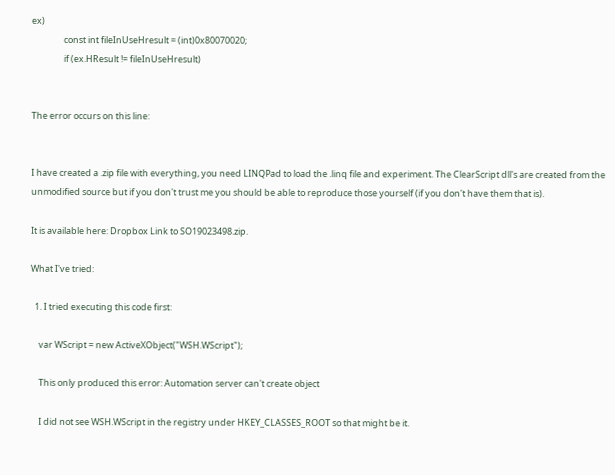ex)
                const int fileInUseHresult = (int)0x80070020;
                if (ex.HResult != fileInUseHresult)


The error occurs on this line:


I have created a .zip file with everything, you need LINQPad to load the .linq file and experiment. The ClearScript dll's are created from the unmodified source but if you don't trust me you should be able to reproduce those yourself (if you don't have them that is).

It is available here: Dropbox Link to SO19023498.zip.

What I've tried:

  1. I tried executing this code first:

    var WScript = new ActiveXObject("WSH.WScript");

    This only produced this error: Automation server can't create object

    I did not see WSH.WScript in the registry under HKEY_CLASSES_ROOT so that might be it.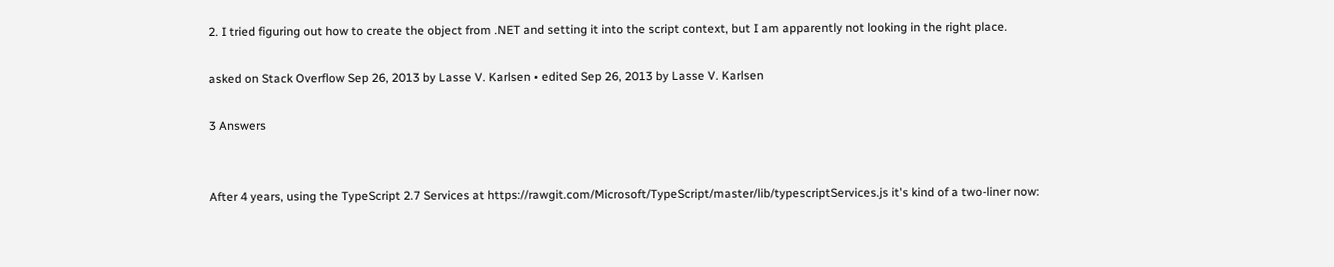2. I tried figuring out how to create the object from .NET and setting it into the script context, but I am apparently not looking in the right place.

asked on Stack Overflow Sep 26, 2013 by Lasse V. Karlsen • edited Sep 26, 2013 by Lasse V. Karlsen

3 Answers


After 4 years, using the TypeScript 2.7 Services at https://rawgit.com/Microsoft/TypeScript/master/lib/typescriptServices.js it's kind of a two-liner now: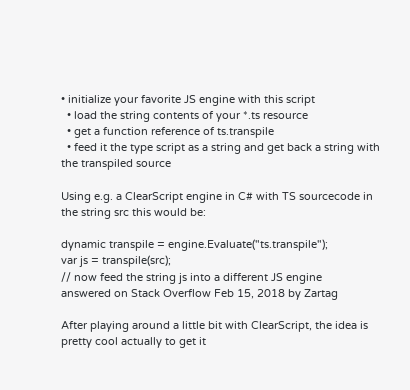• initialize your favorite JS engine with this script
  • load the string contents of your *.ts resource
  • get a function reference of ts.transpile
  • feed it the type script as a string and get back a string with the transpiled source

Using e.g. a ClearScript engine in C# with TS sourcecode in the string src this would be:

dynamic transpile = engine.Evaluate("ts.transpile");
var js = transpile(src);
// now feed the string js into a different JS engine
answered on Stack Overflow Feb 15, 2018 by Zartag

After playing around a little bit with ClearScript, the idea is pretty cool actually to get it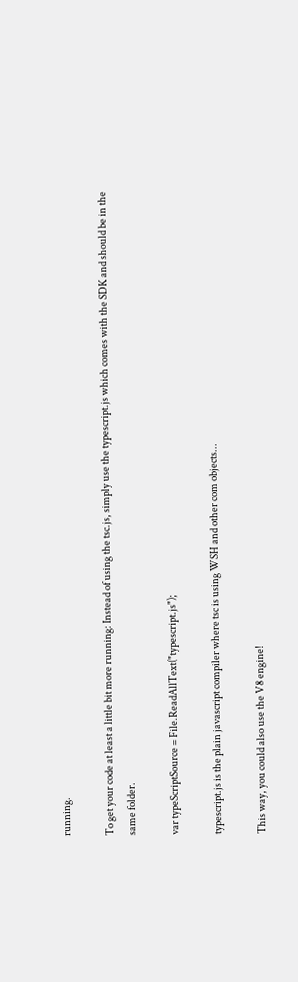running.

To get your code at least a little bit more running: Instead of using the tsc.js, simply use the typescript.js which comes with the SDK and should be in the same folder.

var typeScriptSource = File.ReadAllText("typescript.js");

typescript.js is the plain javascript compiler where tsc is using WSH and other com objects...

This way, you could also use the V8 engine!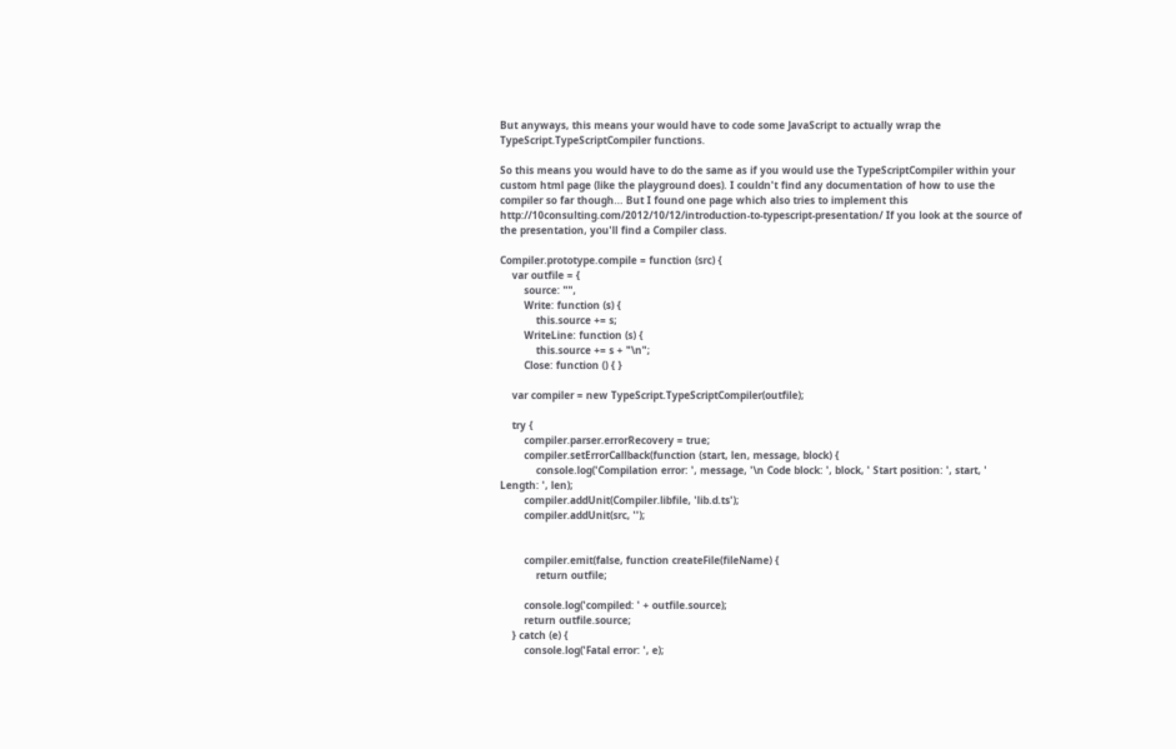But anyways, this means your would have to code some JavaScript to actually wrap the TypeScript.TypeScriptCompiler functions.

So this means you would have to do the same as if you would use the TypeScriptCompiler within your custom html page (like the playground does). I couldn't find any documentation of how to use the compiler so far though... But I found one page which also tries to implement this http://10consulting.com/2012/10/12/introduction-to-typescript-presentation/ If you look at the source of the presentation, you'll find a Compiler class.

Compiler.prototype.compile = function (src) {
    var outfile = {
        source: "",
        Write: function (s) {
            this.source += s;
        WriteLine: function (s) {
            this.source += s + "\n";
        Close: function () { }

    var compiler = new TypeScript.TypeScriptCompiler(outfile);

    try {
        compiler.parser.errorRecovery = true;
        compiler.setErrorCallback(function (start, len, message, block) {
            console.log('Compilation error: ', message, '\n Code block: ', block, ' Start position: ', start, ' Length: ', len);
        compiler.addUnit(Compiler.libfile, 'lib.d.ts');
        compiler.addUnit(src, '');


        compiler.emit(false, function createFile(fileName) {
            return outfile;

        console.log('compiled: ' + outfile.source);
        return outfile.source;
    } catch (e) {
        console.log('Fatal error: ', e);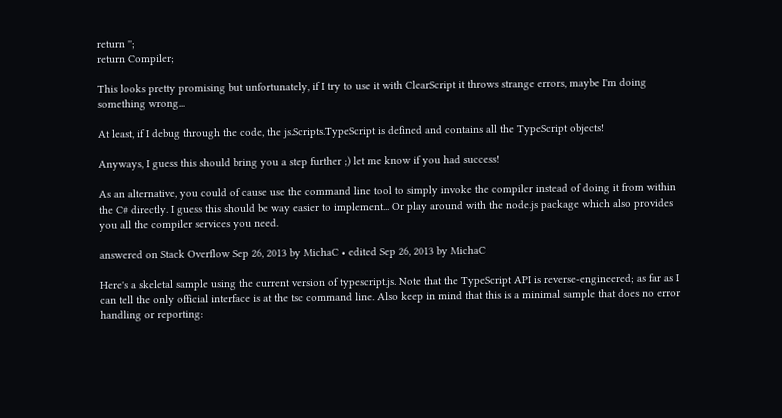return '';
return Compiler;

This looks pretty promising but unfortunately, if I try to use it with ClearScript it throws strange errors, maybe I'm doing something wrong...

At least, if I debug through the code, the js.Scripts.TypeScript is defined and contains all the TypeScript objects!

Anyways, I guess this should bring you a step further ;) let me know if you had success!

As an alternative, you could of cause use the command line tool to simply invoke the compiler instead of doing it from within the C# directly. I guess this should be way easier to implement... Or play around with the node.js package which also provides you all the compiler services you need.

answered on Stack Overflow Sep 26, 2013 by MichaC • edited Sep 26, 2013 by MichaC

Here's a skeletal sample using the current version of typescript.js. Note that the TypeScript API is reverse-engineered; as far as I can tell the only official interface is at the tsc command line. Also keep in mind that this is a minimal sample that does no error handling or reporting: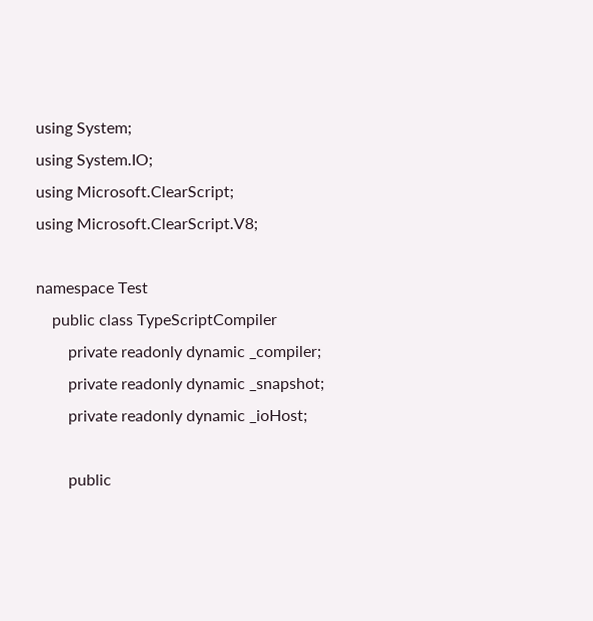using System;
using System.IO;
using Microsoft.ClearScript;
using Microsoft.ClearScript.V8;

namespace Test
    public class TypeScriptCompiler
        private readonly dynamic _compiler;
        private readonly dynamic _snapshot;
        private readonly dynamic _ioHost;

        public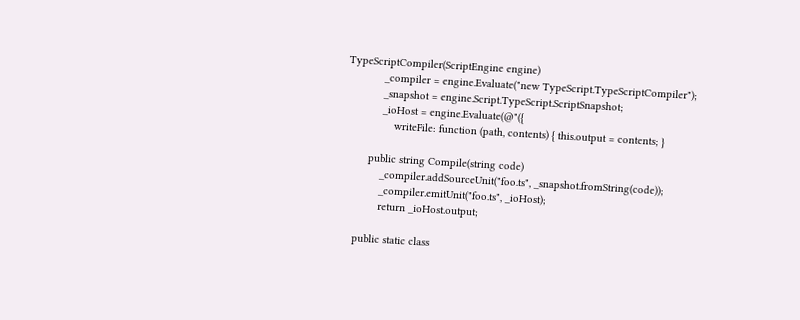TypeScriptCompiler(ScriptEngine engine)
            _compiler = engine.Evaluate("new TypeScript.TypeScriptCompiler");
            _snapshot = engine.Script.TypeScript.ScriptSnapshot;
            _ioHost = engine.Evaluate(@"({
                writeFile: function (path, contents) { this.output = contents; }

        public string Compile(string code)
            _compiler.addSourceUnit("foo.ts", _snapshot.fromString(code));
            _compiler.emitUnit("foo.ts", _ioHost);
            return _ioHost.output;

    public static class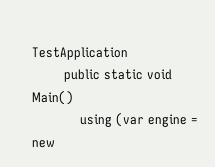TestApplication
        public static void Main()
            using (var engine = new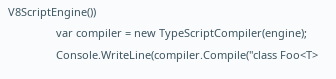V8ScriptEngine())
                var compiler = new TypeScriptCompiler(engine);
                Console.WriteLine(compiler.Compile("class Foo<T>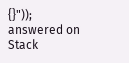{}"));
answered on Stack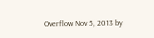Overflow Nov 5, 2013 by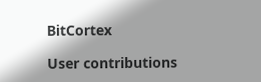BitCortex

User contributions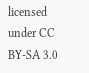licensed under CC BY-SA 3.0